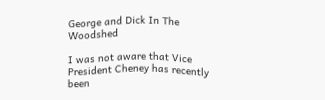George and Dick In The Woodshed

I was not aware that Vice President Cheney has recently been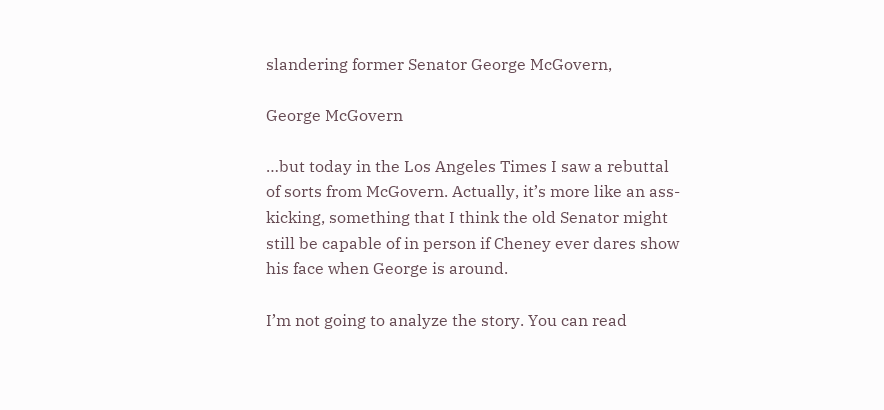slandering former Senator George McGovern,

George McGovern

…but today in the Los Angeles Times I saw a rebuttal of sorts from McGovern. Actually, it’s more like an ass-kicking, something that I think the old Senator might still be capable of in person if Cheney ever dares show his face when George is around.

I’m not going to analyze the story. You can read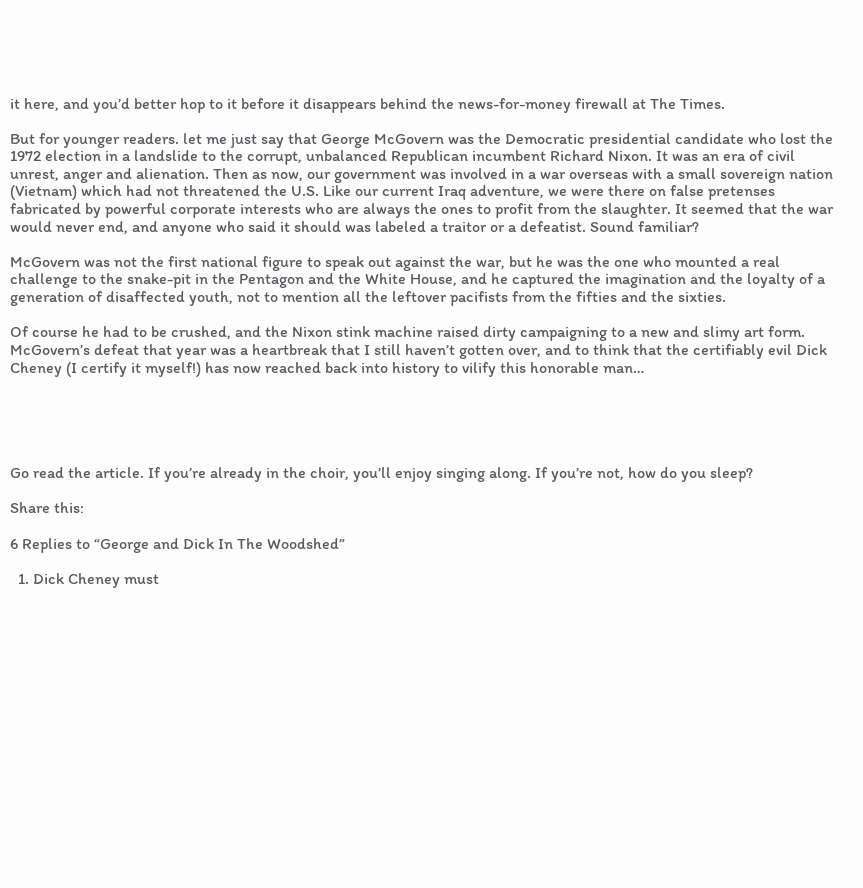it here, and you’d better hop to it before it disappears behind the news-for-money firewall at The Times.

But for younger readers. let me just say that George McGovern was the Democratic presidential candidate who lost the 1972 election in a landslide to the corrupt, unbalanced Republican incumbent Richard Nixon. It was an era of civil unrest, anger and alienation. Then as now, our government was involved in a war overseas with a small sovereign nation (Vietnam) which had not threatened the U.S. Like our current Iraq adventure, we were there on false pretenses fabricated by powerful corporate interests who are always the ones to profit from the slaughter. It seemed that the war would never end, and anyone who said it should was labeled a traitor or a defeatist. Sound familiar?

McGovern was not the first national figure to speak out against the war, but he was the one who mounted a real challenge to the snake-pit in the Pentagon and the White House, and he captured the imagination and the loyalty of a generation of disaffected youth, not to mention all the leftover pacifists from the fifties and the sixties.

Of course he had to be crushed, and the Nixon stink machine raised dirty campaigning to a new and slimy art form. McGovern’s defeat that year was a heartbreak that I still haven’t gotten over, and to think that the certifiably evil Dick Cheney (I certify it myself!) has now reached back into history to vilify this honorable man…





Go read the article. If you’re already in the choir, you’ll enjoy singing along. If you’re not, how do you sleep?

Share this:

6 Replies to “George and Dick In The Woodshed”

  1. Dick Cheney must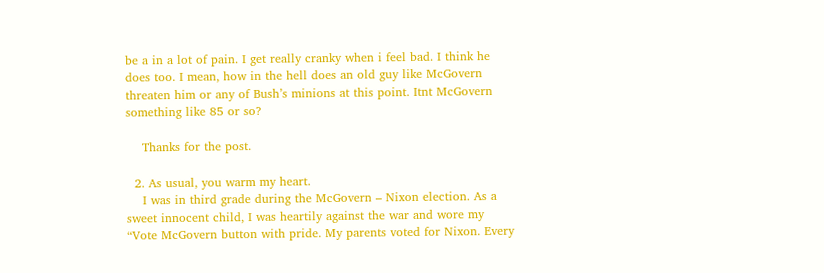be a in a lot of pain. I get really cranky when i feel bad. I think he does too. I mean, how in the hell does an old guy like McGovern threaten him or any of Bush’s minions at this point. Itnt McGovern something like 85 or so?

    Thanks for the post.

  2. As usual, you warm my heart.
    I was in third grade during the McGovern – Nixon election. As a sweet innocent child, I was heartily against the war and wore my “Vote McGovern button with pride. My parents voted for Nixon. Every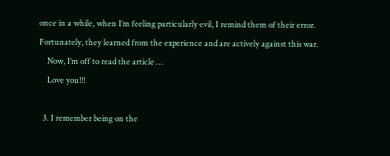once in a while, when I’m feeling particularly evil, I remind them of their error. Fortunately, they learned from the experience and are actively against this war.
    Now, I’m off to read the article …
    Love you!!!

  3. I remember being on the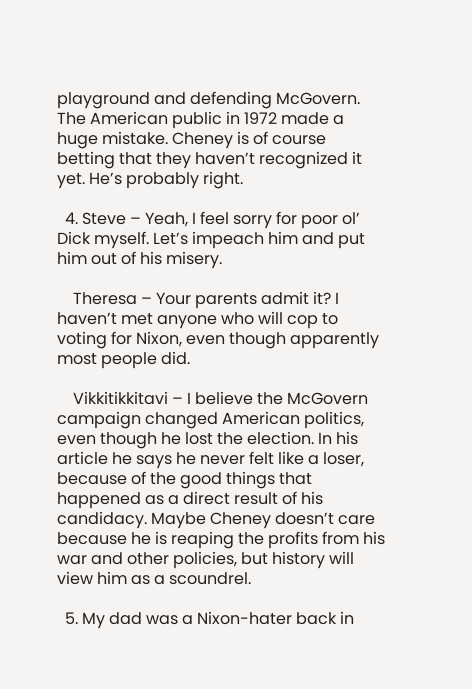playground and defending McGovern. The American public in 1972 made a huge mistake. Cheney is of course betting that they haven’t recognized it yet. He’s probably right.

  4. Steve – Yeah, I feel sorry for poor ol’ Dick myself. Let’s impeach him and put him out of his misery.

    Theresa – Your parents admit it? I haven’t met anyone who will cop to voting for Nixon, even though apparently most people did.

    Vikkitikkitavi – I believe the McGovern campaign changed American politics, even though he lost the election. In his article he says he never felt like a loser, because of the good things that happened as a direct result of his candidacy. Maybe Cheney doesn’t care because he is reaping the profits from his war and other policies, but history will view him as a scoundrel.

  5. My dad was a Nixon-hater back in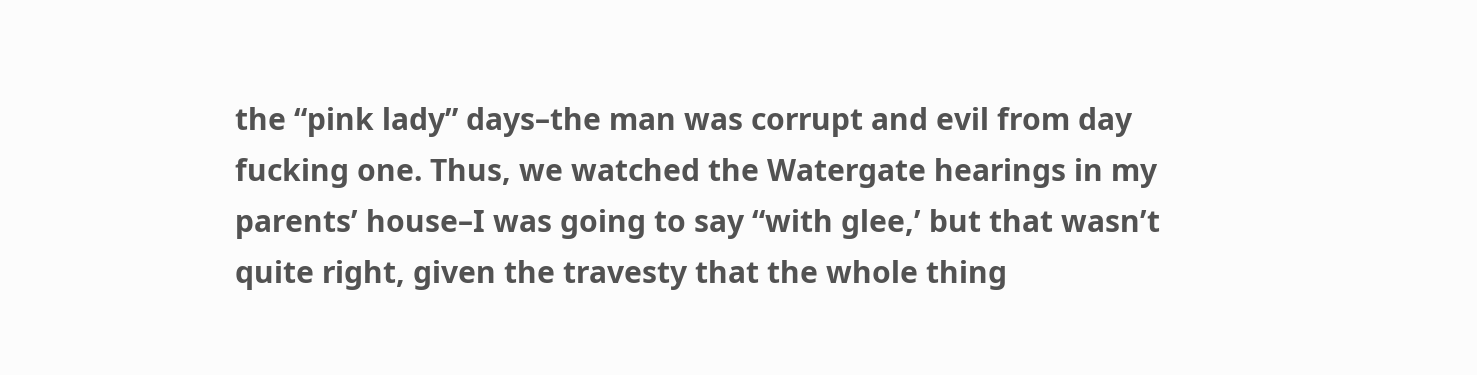the “pink lady” days–the man was corrupt and evil from day fucking one. Thus, we watched the Watergate hearings in my parents’ house–I was going to say “with glee,’ but that wasn’t quite right, given the travesty that the whole thing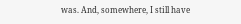was. And, somewhere, I still have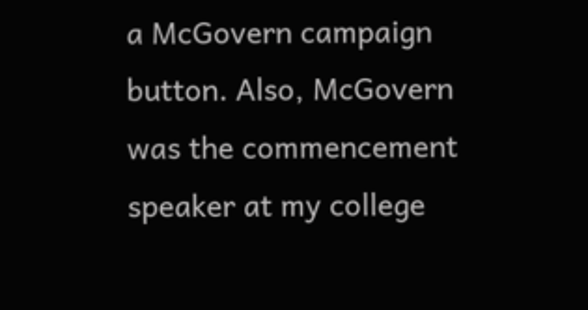a McGovern campaign button. Also, McGovern was the commencement speaker at my college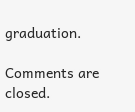graduation.

Comments are closed.